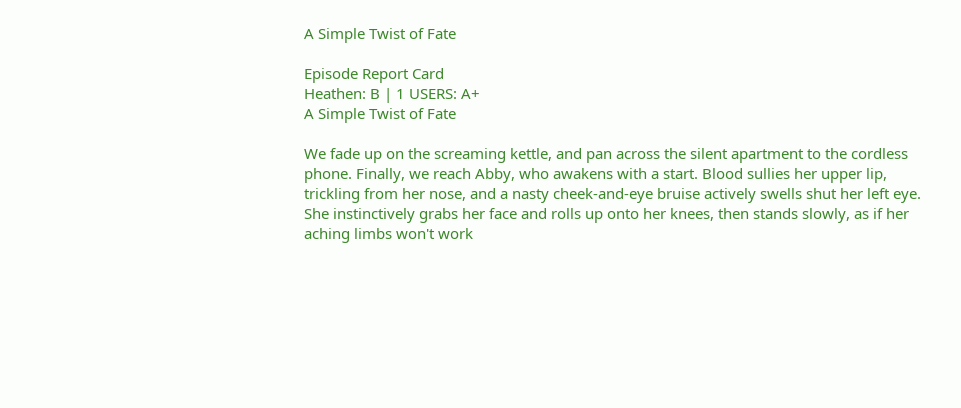A Simple Twist of Fate

Episode Report Card
Heathen: B | 1 USERS: A+
A Simple Twist of Fate

We fade up on the screaming kettle, and pan across the silent apartment to the cordless phone. Finally, we reach Abby, who awakens with a start. Blood sullies her upper lip, trickling from her nose, and a nasty cheek-and-eye bruise actively swells shut her left eye. She instinctively grabs her face and rolls up onto her knees, then stands slowly, as if her aching limbs won't work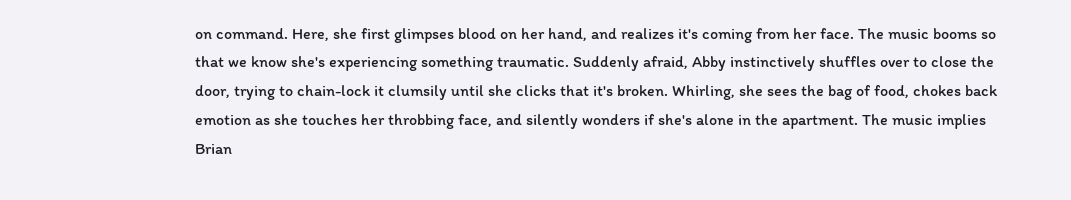on command. Here, she first glimpses blood on her hand, and realizes it's coming from her face. The music booms so that we know she's experiencing something traumatic. Suddenly afraid, Abby instinctively shuffles over to close the door, trying to chain-lock it clumsily until she clicks that it's broken. Whirling, she sees the bag of food, chokes back emotion as she touches her throbbing face, and silently wonders if she's alone in the apartment. The music implies Brian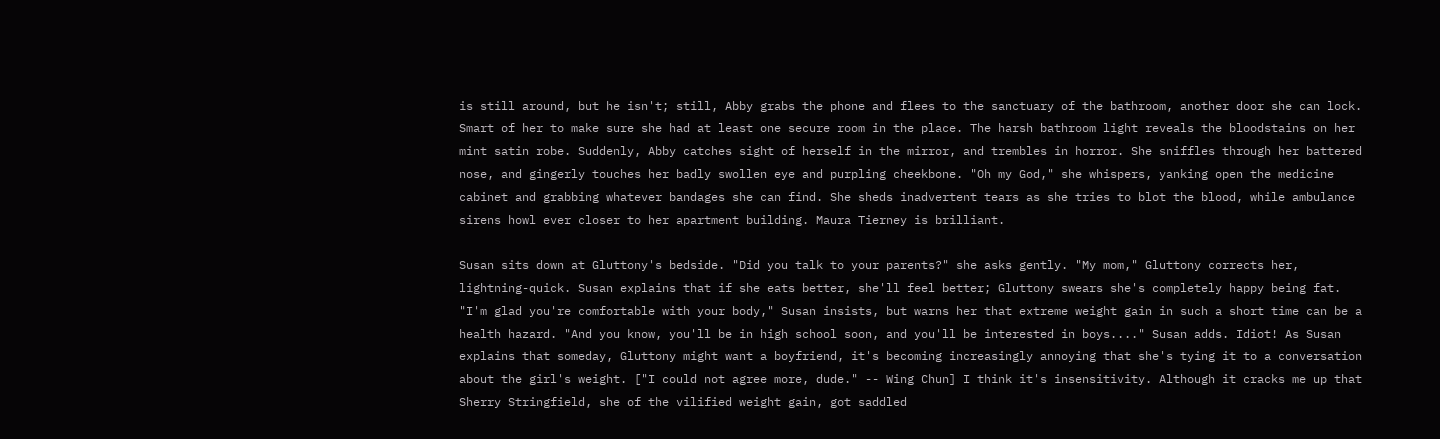is still around, but he isn't; still, Abby grabs the phone and flees to the sanctuary of the bathroom, another door she can lock. Smart of her to make sure she had at least one secure room in the place. The harsh bathroom light reveals the bloodstains on her mint satin robe. Suddenly, Abby catches sight of herself in the mirror, and trembles in horror. She sniffles through her battered nose, and gingerly touches her badly swollen eye and purpling cheekbone. "Oh my God," she whispers, yanking open the medicine cabinet and grabbing whatever bandages she can find. She sheds inadvertent tears as she tries to blot the blood, while ambulance sirens howl ever closer to her apartment building. Maura Tierney is brilliant.

Susan sits down at Gluttony's bedside. "Did you talk to your parents?" she asks gently. "My mom," Gluttony corrects her, lightning-quick. Susan explains that if she eats better, she'll feel better; Gluttony swears she's completely happy being fat. "I'm glad you're comfortable with your body," Susan insists, but warns her that extreme weight gain in such a short time can be a health hazard. "And you know, you'll be in high school soon, and you'll be interested in boys...." Susan adds. Idiot! As Susan explains that someday, Gluttony might want a boyfriend, it's becoming increasingly annoying that she's tying it to a conversation about the girl's weight. ["I could not agree more, dude." -- Wing Chun] I think it's insensitivity. Although it cracks me up that Sherry Stringfield, she of the vilified weight gain, got saddled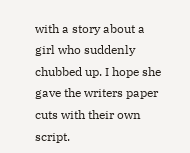with a story about a girl who suddenly chubbed up. I hope she gave the writers paper cuts with their own script.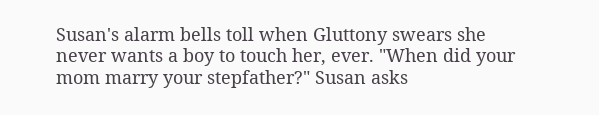Susan's alarm bells toll when Gluttony swears she never wants a boy to touch her, ever. "When did your mom marry your stepfather?" Susan asks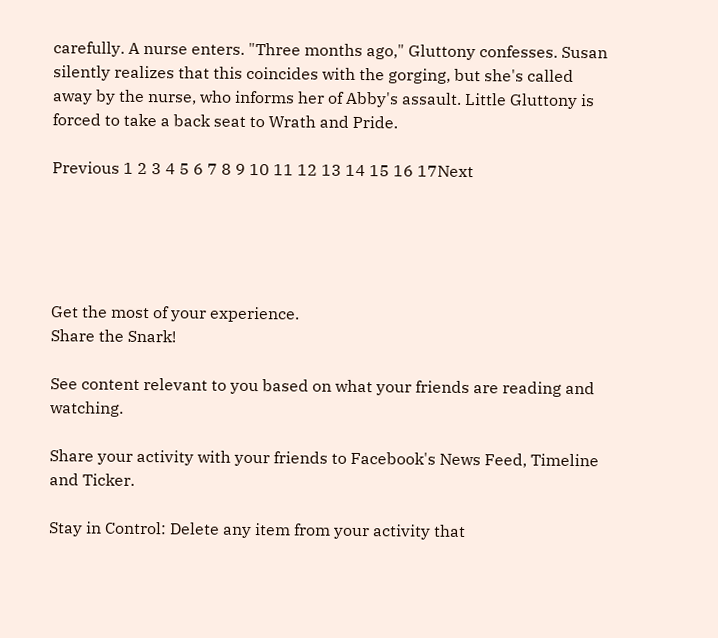carefully. A nurse enters. "Three months ago," Gluttony confesses. Susan silently realizes that this coincides with the gorging, but she's called away by the nurse, who informs her of Abby's assault. Little Gluttony is forced to take a back seat to Wrath and Pride.

Previous 1 2 3 4 5 6 7 8 9 10 11 12 13 14 15 16 17Next





Get the most of your experience.
Share the Snark!

See content relevant to you based on what your friends are reading and watching.

Share your activity with your friends to Facebook's News Feed, Timeline and Ticker.

Stay in Control: Delete any item from your activity that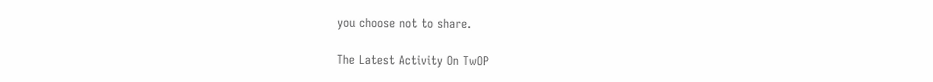you choose not to share.

The Latest Activity On TwOP